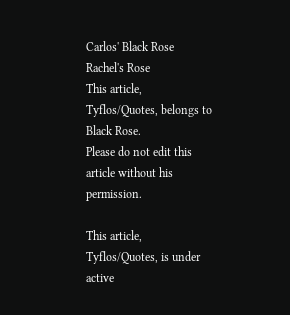Carlos' Black Rose
Rachel's Rose
This article, Tyflos/Quotes, belongs to Black Rose.
Please do not edit this article without his permission.

This article, Tyflos/Quotes, is under active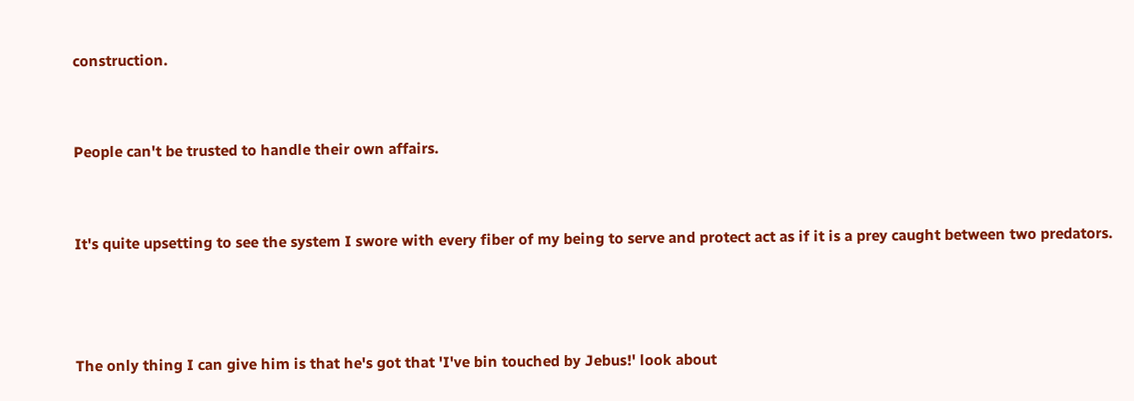construction.


People can't be trusted to handle their own affairs.


It's quite upsetting to see the system I swore with every fiber of my being to serve and protect act as if it is a prey caught between two predators.



The only thing I can give him is that he's got that 'I've bin touched by Jebus!' look about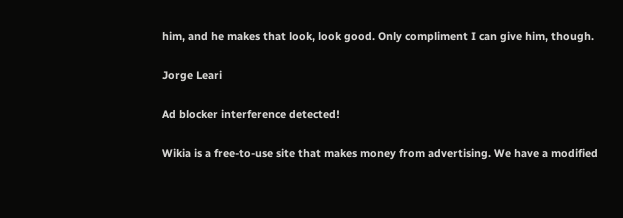him, and he makes that look, look good. Only compliment I can give him, though.

Jorge Leari

Ad blocker interference detected!

Wikia is a free-to-use site that makes money from advertising. We have a modified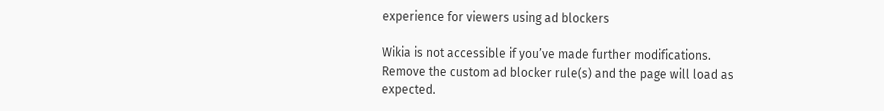experience for viewers using ad blockers

Wikia is not accessible if you’ve made further modifications. Remove the custom ad blocker rule(s) and the page will load as expected.